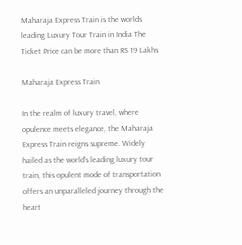Maharaja Express Train is the worlds leading Luxury Tour Train in India The Ticket Price can be more than RS 19 Lakhs

Maharaja Express Train

In the realm of luxury travel, where opulence meets elegance, the Maharaja Express Train reigns supreme. Widely hailed as the world’s leading luxury tour train, this opulent mode of transportation offers an unparalleled journey through the heart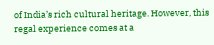of India’s rich cultural heritage. However, this regal experience comes at a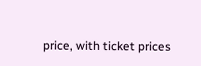price, with ticket prices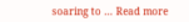soaring to … Read more